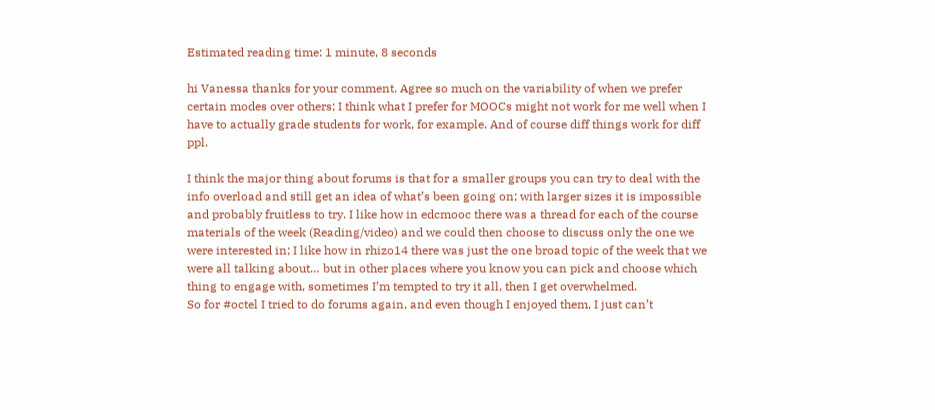Estimated reading time: 1 minute, 8 seconds

hi Vanessa thanks for your comment. Agree so much on the variability of when we prefer certain modes over others; I think what I prefer for MOOCs might not work for me well when I have to actually grade students for work, for example. And of course diff things work for diff ppl.

I think the major thing about forums is that for a smaller groups you can try to deal with the info overload and still get an idea of what’s been going on; with larger sizes it is impossible and probably fruitless to try. I like how in edcmooc there was a thread for each of the course materials of the week (Reading/video) and we could then choose to discuss only the one we were interested in; I like how in rhizo14 there was just the one broad topic of the week that we were all talking about… but in other places where you know you can pick and choose which thing to engage with, sometimes I’m tempted to try it all, then I get overwhelmed.
So for #octel I tried to do forums again, and even though I enjoyed them, I just can’t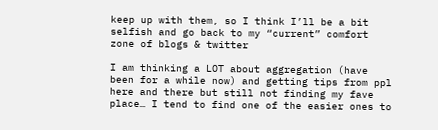keep up with them, so I think I’ll be a bit selfish and go back to my “current” comfort zone of blogs & twitter

I am thinking a LOT about aggregation (have been for a while now) and getting tips from ppl here and there but still not finding my fave place… I tend to find one of the easier ones to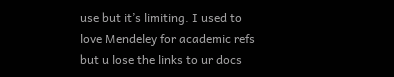use but it’s limiting. I used to love Mendeley for academic refs but u lose the links to ur docs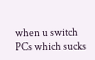when u switch PCs which sucks